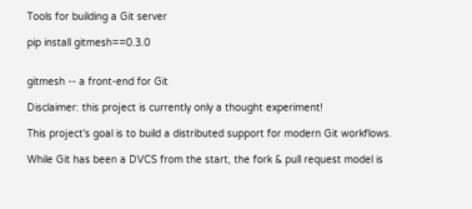Tools for building a Git server

pip install gitmesh==0.3.0


gitmesh -- a front-end for Git

Disclaimer: this project is currently only a thought experiment!

This project's goal is to build a distributed support for modern Git workflows.

While Git has been a DVCS from the start, the fork & pull request model is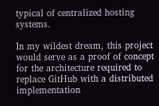typical of centralized hosting systems.

In my wildest dream, this project would serve as a proof of concept for the architecture required to replace GitHub with a distributed implementation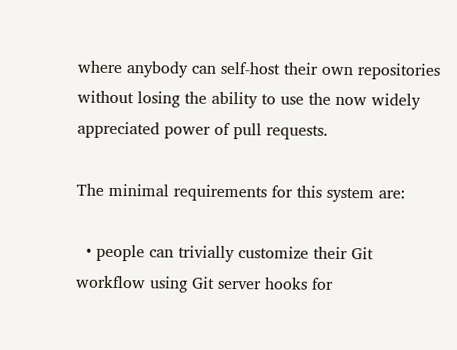where anybody can self-host their own repositories without losing the ability to use the now widely appreciated power of pull requests.

The minimal requirements for this system are:

  • people can trivially customize their Git workflow using Git server hooks for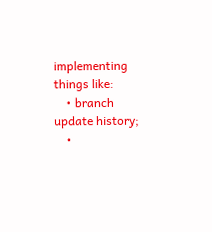implementing things like:
    • branch update history;
    •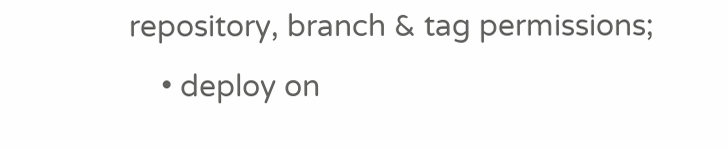repository, branch & tag permissions;
    • deploy on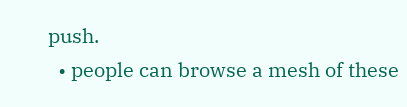push.
  • people can browse a mesh of these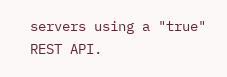servers using a "true" REST API.